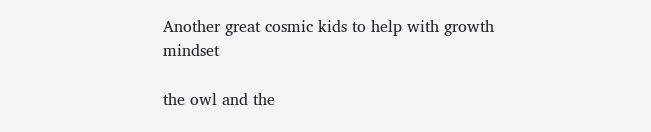Another great cosmic kids to help with growth mindset

the owl and the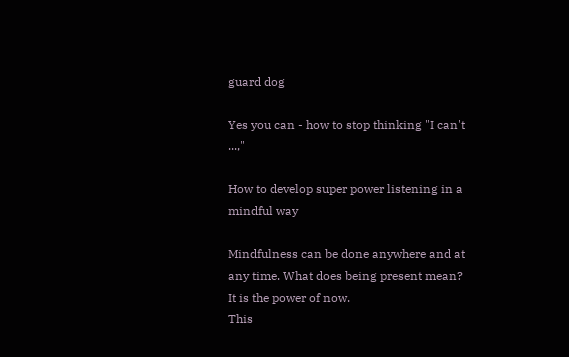guard dog

Yes you can - how to stop thinking "I can't ...,"

How to develop super power listening in a mindful way

Mindfulness can be done anywhere and at any time. What does being present mean? It is the power of now.
This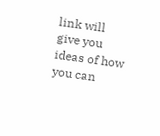link will give you ideas of how you can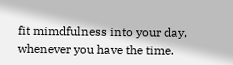fit mimdfulness into your day, whenever you have the time.